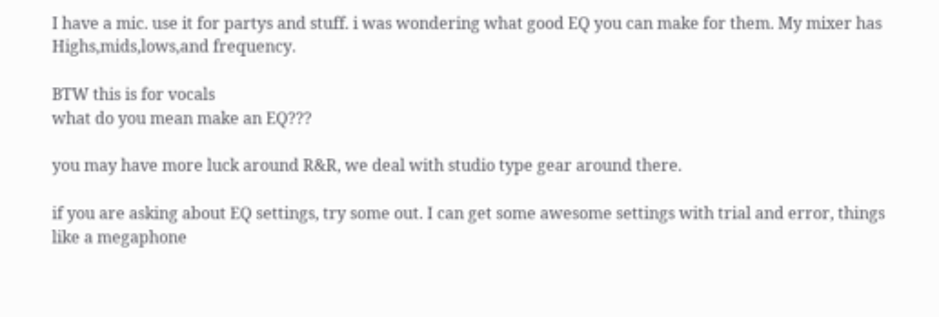I have a mic. use it for partys and stuff. i was wondering what good EQ you can make for them. My mixer has Highs,mids,lows,and frequency.

BTW this is for vocals
what do you mean make an EQ???

you may have more luck around R&R, we deal with studio type gear around there.

if you are asking about EQ settings, try some out. I can get some awesome settings with trial and error, things like a megaphone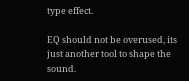type effect.

EQ should not be overused, its just another tool to shape the sound.